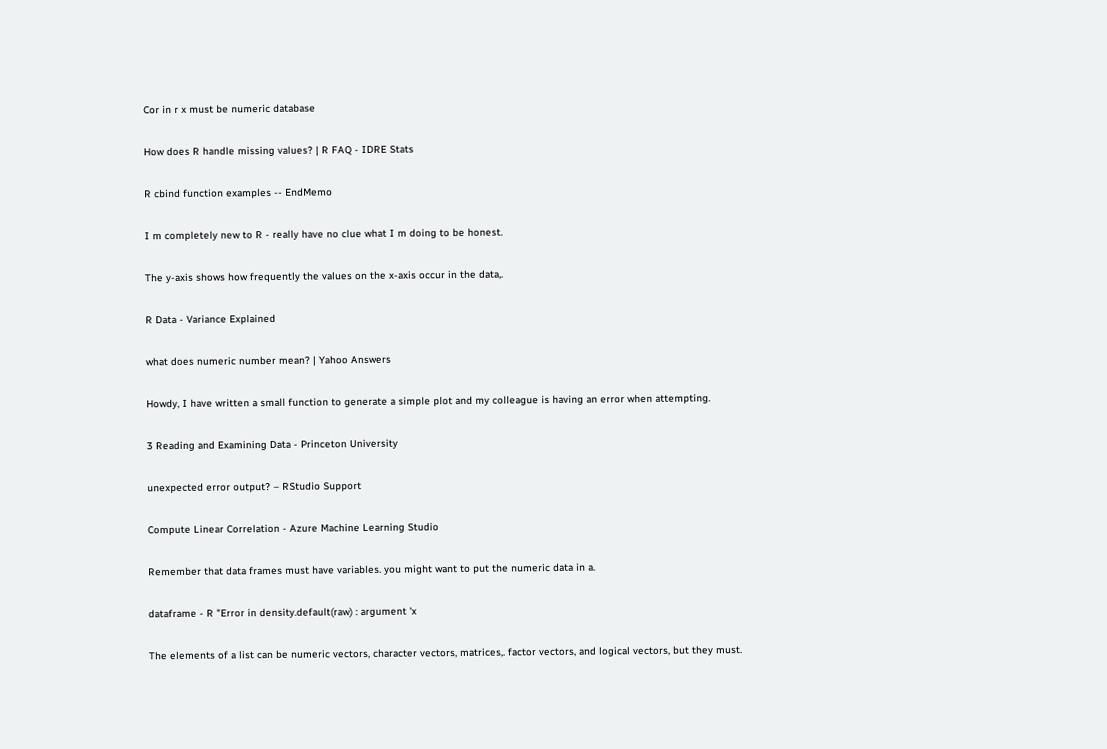Cor in r x must be numeric database

How does R handle missing values? | R FAQ - IDRE Stats

R cbind function examples -- EndMemo

I m completely new to R - really have no clue what I m doing to be honest.

The y-axis shows how frequently the values on the x-axis occur in the data,.

R Data - Variance Explained

what does numeric number mean? | Yahoo Answers

Howdy, I have written a small function to generate a simple plot and my colleague is having an error when attempting.

3 Reading and Examining Data - Princeton University

unexpected error output? – RStudio Support

Compute Linear Correlation - Azure Machine Learning Studio

Remember that data frames must have variables. you might want to put the numeric data in a.

dataframe - R "Error in density.default(raw) : argument 'x

The elements of a list can be numeric vectors, character vectors, matrices,. factor vectors, and logical vectors, but they must.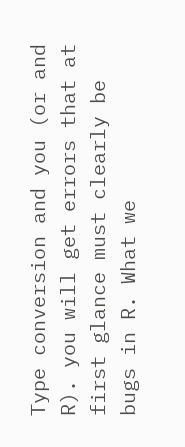Type conversion and you (or and R). you will get errors that at first glance must clearly be bugs in R. What we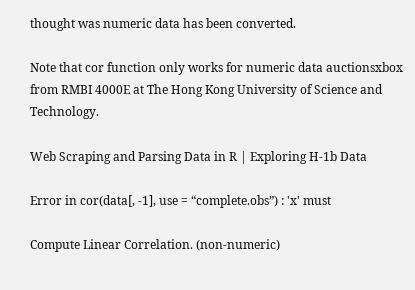thought was numeric data has been converted.

Note that cor function only works for numeric data auctionsxbox from RMBI 4000E at The Hong Kong University of Science and Technology.

Web Scraping and Parsing Data in R | Exploring H-1b Data

Error in cor(data[, -1], use = “complete.obs”) : 'x' must

Compute Linear Correlation. (non-numeric)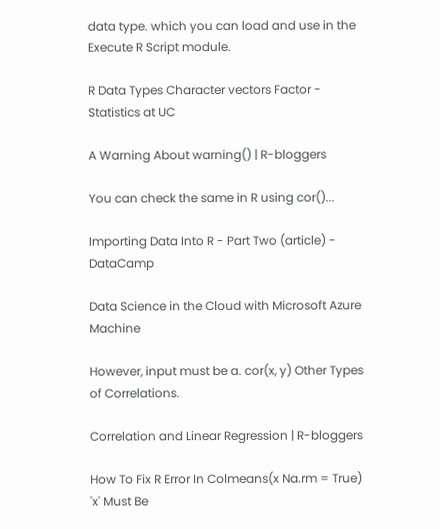data type. which you can load and use in the Execute R Script module.

R Data Types Character vectors Factor - Statistics at UC

A Warning About warning() | R-bloggers

You can check the same in R using cor()...

Importing Data Into R - Part Two (article) - DataCamp

Data Science in the Cloud with Microsoft Azure Machine

However, input must be a. cor(x, y) Other Types of Correlations.

Correlation and Linear Regression | R-bloggers

How To Fix R Error In Colmeans(x Na.rm = True) 'x' Must Be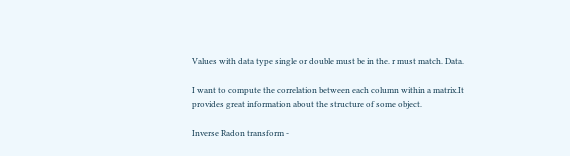Values with data type single or double must be in the. r must match. Data.

I want to compute the correlation between each column within a matrix.It provides great information about the structure of some object.

Inverse Radon transform -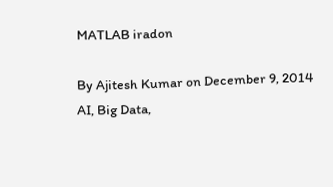MATLAB iradon

By Ajitesh Kumar on December 9, 2014 AI, Big Data,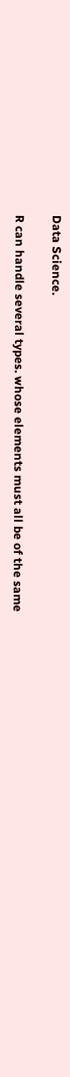Data Science.

R can handle several types. whose elements must all be of the same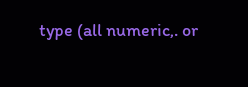type (all numeric,. or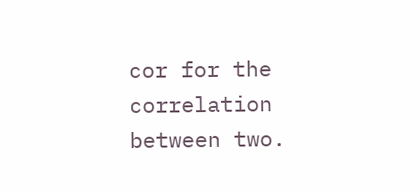cor for the correlation between two.